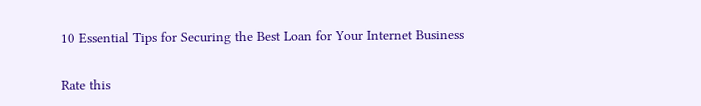10 Essential Tips for Securing the Best Loan for Your Internet Business

Rate this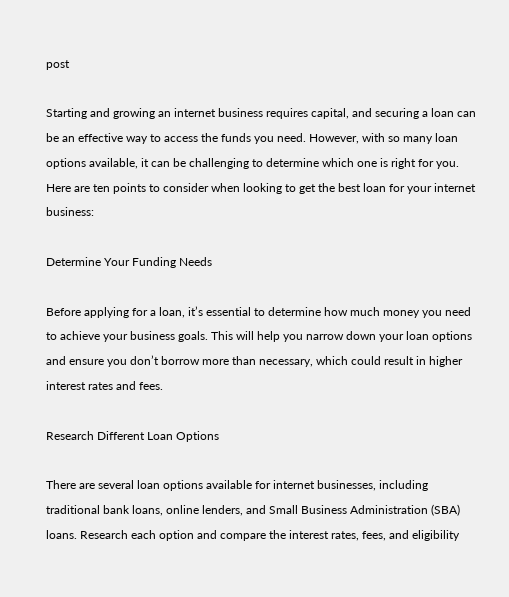post

Starting and growing an internet business requires capital, and securing a loan can be an effective way to access the funds you need. However, with so many loan options available, it can be challenging to determine which one is right for you. Here are ten points to consider when looking to get the best loan for your internet business:

Determine Your Funding Needs

Before applying for a loan, it’s essential to determine how much money you need to achieve your business goals. This will help you narrow down your loan options and ensure you don’t borrow more than necessary, which could result in higher interest rates and fees.

Research Different Loan Options

There are several loan options available for internet businesses, including traditional bank loans, online lenders, and Small Business Administration (SBA) loans. Research each option and compare the interest rates, fees, and eligibility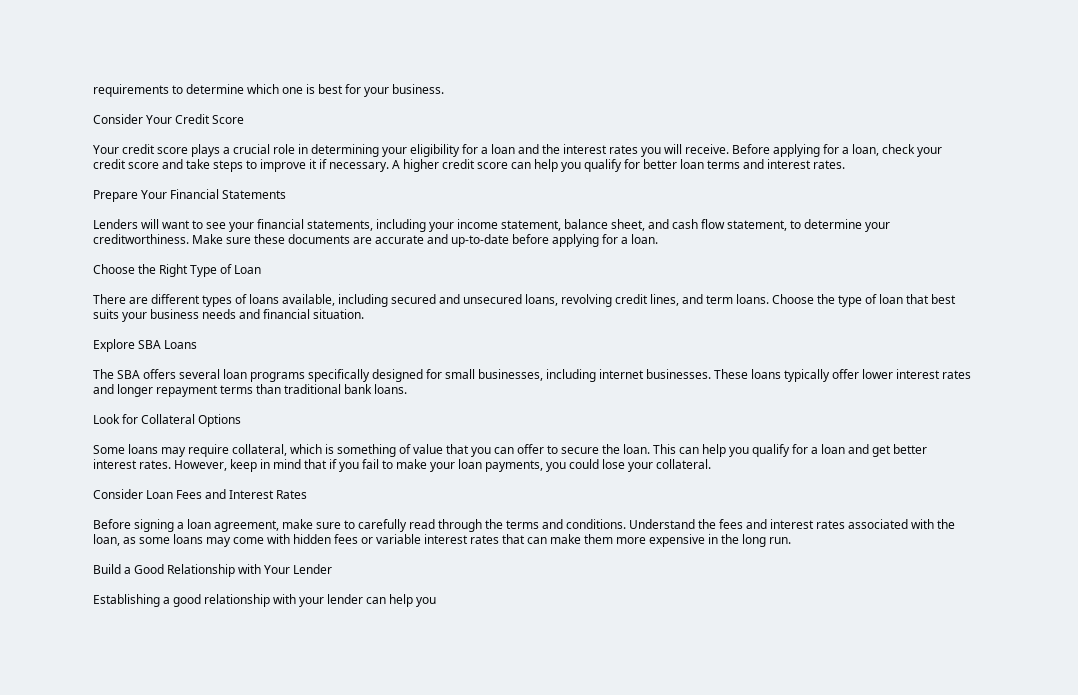requirements to determine which one is best for your business.

Consider Your Credit Score

Your credit score plays a crucial role in determining your eligibility for a loan and the interest rates you will receive. Before applying for a loan, check your credit score and take steps to improve it if necessary. A higher credit score can help you qualify for better loan terms and interest rates.

Prepare Your Financial Statements

Lenders will want to see your financial statements, including your income statement, balance sheet, and cash flow statement, to determine your creditworthiness. Make sure these documents are accurate and up-to-date before applying for a loan.

Choose the Right Type of Loan

There are different types of loans available, including secured and unsecured loans, revolving credit lines, and term loans. Choose the type of loan that best suits your business needs and financial situation.

Explore SBA Loans

The SBA offers several loan programs specifically designed for small businesses, including internet businesses. These loans typically offer lower interest rates and longer repayment terms than traditional bank loans.

Look for Collateral Options

Some loans may require collateral, which is something of value that you can offer to secure the loan. This can help you qualify for a loan and get better interest rates. However, keep in mind that if you fail to make your loan payments, you could lose your collateral.

Consider Loan Fees and Interest Rates

Before signing a loan agreement, make sure to carefully read through the terms and conditions. Understand the fees and interest rates associated with the loan, as some loans may come with hidden fees or variable interest rates that can make them more expensive in the long run.

Build a Good Relationship with Your Lender

Establishing a good relationship with your lender can help you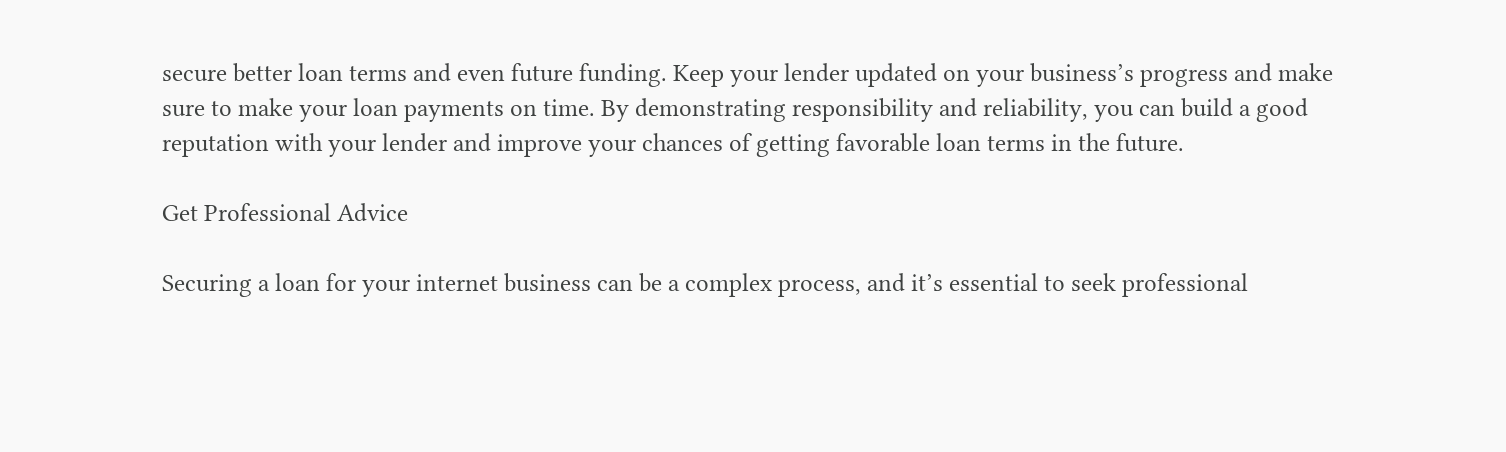secure better loan terms and even future funding. Keep your lender updated on your business’s progress and make sure to make your loan payments on time. By demonstrating responsibility and reliability, you can build a good reputation with your lender and improve your chances of getting favorable loan terms in the future.

Get Professional Advice

Securing a loan for your internet business can be a complex process, and it’s essential to seek professional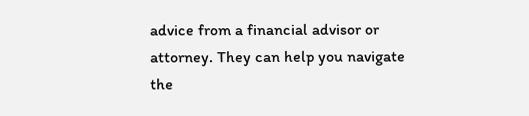advice from a financial advisor or attorney. They can help you navigate the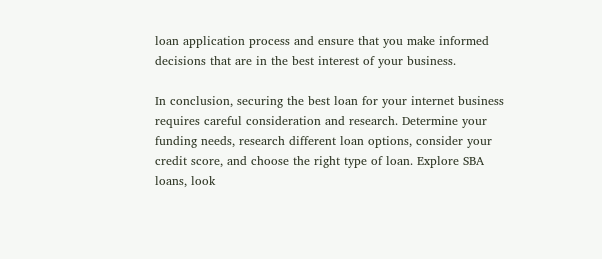loan application process and ensure that you make informed decisions that are in the best interest of your business.

In conclusion, securing the best loan for your internet business requires careful consideration and research. Determine your funding needs, research different loan options, consider your credit score, and choose the right type of loan. Explore SBA loans, look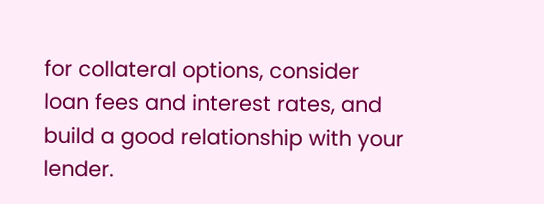for collateral options, consider loan fees and interest rates, and build a good relationship with your lender.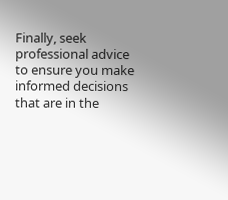Finally, seek professional advice to ensure you make informed decisions that are in the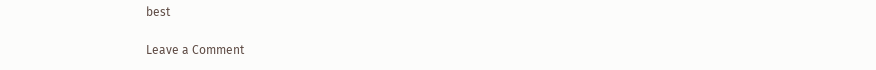best

Leave a Comment